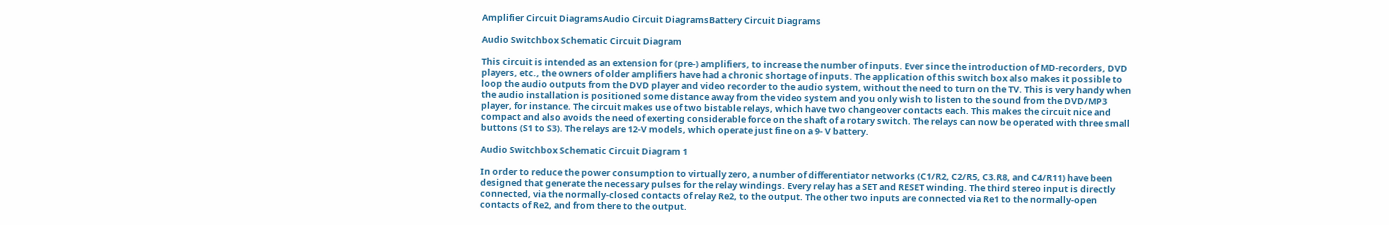Amplifier Circuit DiagramsAudio Circuit DiagramsBattery Circuit Diagrams

Audio Switchbox Schematic Circuit Diagram

This circuit is intended as an extension for (pre-) amplifiers, to increase the number of inputs. Ever since the introduction of MD-recorders, DVD players, etc., the owners of older amplifiers have had a chronic shortage of inputs. The application of this switch box also makes it possible to loop the audio outputs from the DVD player and video recorder to the audio system, without the need to turn on the TV. This is very handy when the audio installation is positioned some distance away from the video system and you only wish to listen to the sound from the DVD/MP3 player, for instance. The circuit makes use of two bistable relays, which have two changeover contacts each. This makes the circuit nice and compact and also avoids the need of exerting considerable force on the shaft of a rotary switch. The relays can now be operated with three small buttons (S1 to S3). The relays are 12-V models, which operate just fine on a 9- V battery.

Audio Switchbox Schematic Circuit Diagram 1

In order to reduce the power consumption to virtually zero, a number of differentiator networks (C1/R2, C2/R5, C3.R8, and C4/R11) have been designed that generate the necessary pulses for the relay windings. Every relay has a SET and RESET winding. The third stereo input is directly connected, via the normally-closed contacts of relay Re2, to the output. The other two inputs are connected via Re1 to the normally-open contacts of Re2, and from there to the output.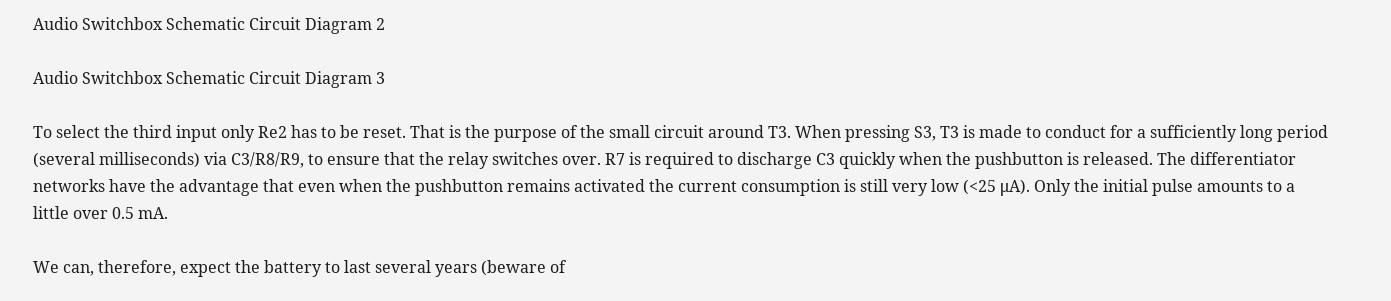Audio Switchbox Schematic Circuit Diagram 2

Audio Switchbox Schematic Circuit Diagram 3

To select the third input only Re2 has to be reset. That is the purpose of the small circuit around T3. When pressing S3, T3 is made to conduct for a sufficiently long period (several milliseconds) via C3/R8/R9, to ensure that the relay switches over. R7 is required to discharge C3 quickly when the pushbutton is released. The differentiator networks have the advantage that even when the pushbutton remains activated the current consumption is still very low (<25 μA). Only the initial pulse amounts to a little over 0.5 mA.

We can, therefore, expect the battery to last several years (beware of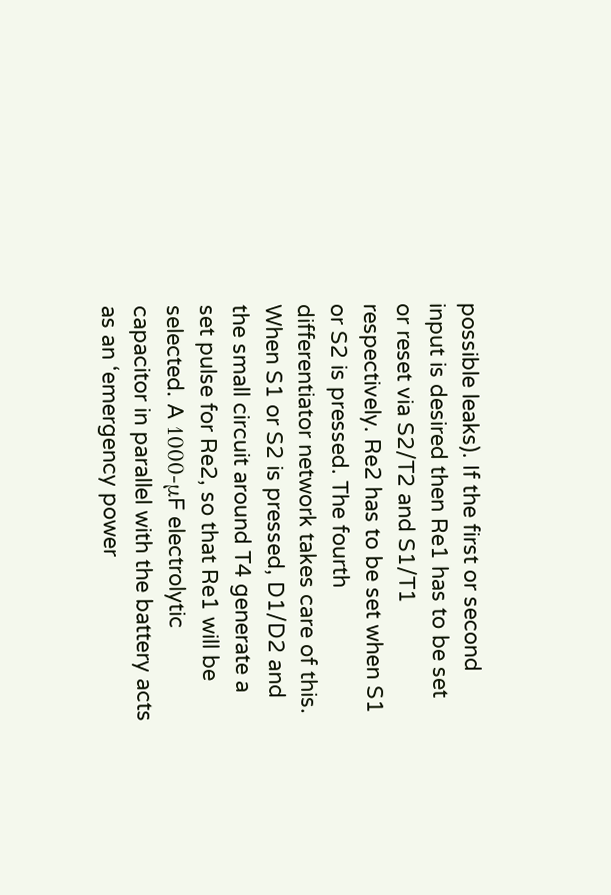possible leaks). If the first or second input is desired then Re1 has to be set or reset via S2/T2 and S1/T1 respectively. Re2 has to be set when S1 or S2 is pressed. The fourth differentiator network takes care of this. When S1 or S2 is pressed, D1/D2 and the small circuit around T4 generate a set pulse for Re2, so that Re1 will be selected. A 1000-μF electrolytic capacitor in parallel with the battery acts as an ‘emergency power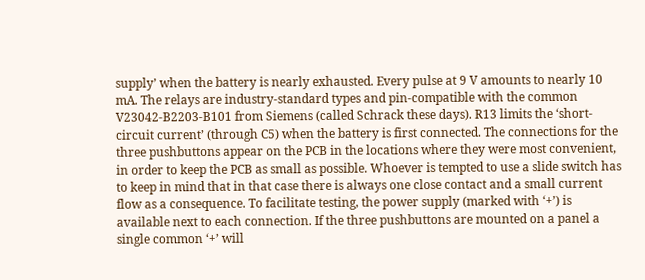supply’ when the battery is nearly exhausted. Every pulse at 9 V amounts to nearly 10 mA. The relays are industry-standard types and pin-compatible with the common V23042-B2203-B101 from Siemens (called Schrack these days). R13 limits the ‘short-circuit current’ (through C5) when the battery is first connected. The connections for the three pushbuttons appear on the PCB in the locations where they were most convenient, in order to keep the PCB as small as possible. Whoever is tempted to use a slide switch has to keep in mind that in that case there is always one close contact and a small current flow as a consequence. To facilitate testing, the power supply (marked with ‘+’) is available next to each connection. If the three pushbuttons are mounted on a panel a single common ‘+’ will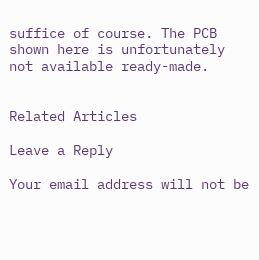suffice of course. The PCB shown here is unfortunately not available ready-made.


Related Articles

Leave a Reply

Your email address will not be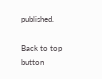published.

Back to top button